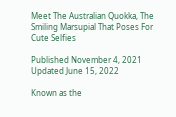Meet The Australian Quokka, The Smiling Marsupial That Poses For Cute Selfies

Published November 4, 2021
Updated June 15, 2022

Known as the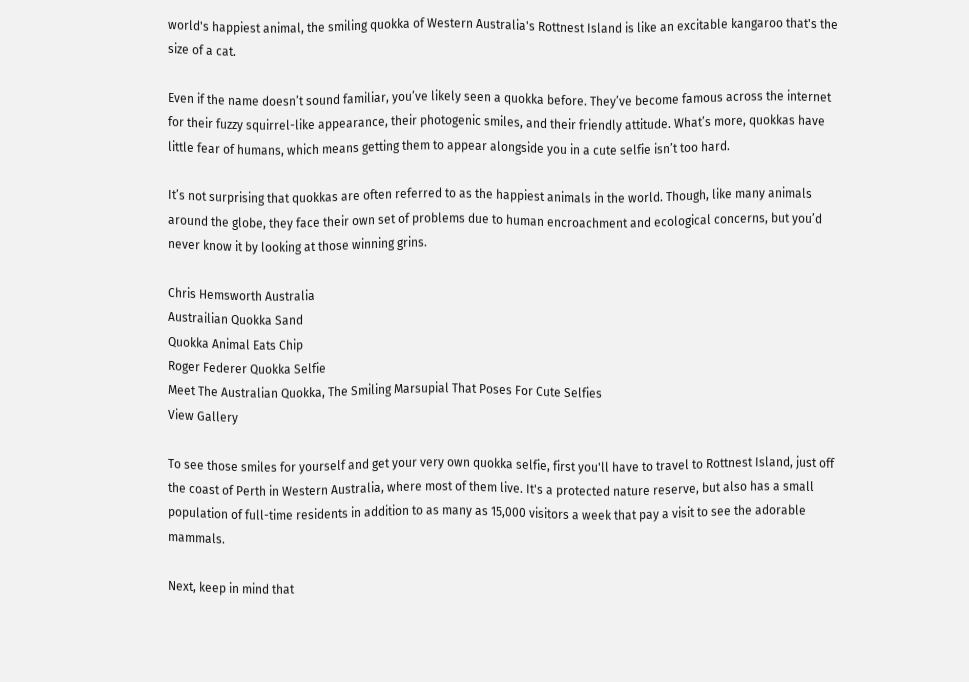world's happiest animal, the smiling quokka of Western Australia's Rottnest Island is like an excitable kangaroo that's the size of a cat.

Even if the name doesn’t sound familiar, you’ve likely seen a quokka before. They’ve become famous across the internet for their fuzzy squirrel-like appearance, their photogenic smiles, and their friendly attitude. What’s more, quokkas have little fear of humans, which means getting them to appear alongside you in a cute selfie isn’t too hard.

It’s not surprising that quokkas are often referred to as the happiest animals in the world. Though, like many animals around the globe, they face their own set of problems due to human encroachment and ecological concerns, but you’d never know it by looking at those winning grins.

Chris Hemsworth Australia
Austrailian Quokka Sand
Quokka Animal Eats Chip
Roger Federer Quokka Selfie
Meet The Australian Quokka, The Smiling Marsupial That Poses For Cute Selfies
View Gallery

To see those smiles for yourself and get your very own quokka selfie, first you'll have to travel to Rottnest Island, just off the coast of Perth in Western Australia, where most of them live. It's a protected nature reserve, but also has a small population of full-time residents in addition to as many as 15,000 visitors a week that pay a visit to see the adorable mammals.

Next, keep in mind that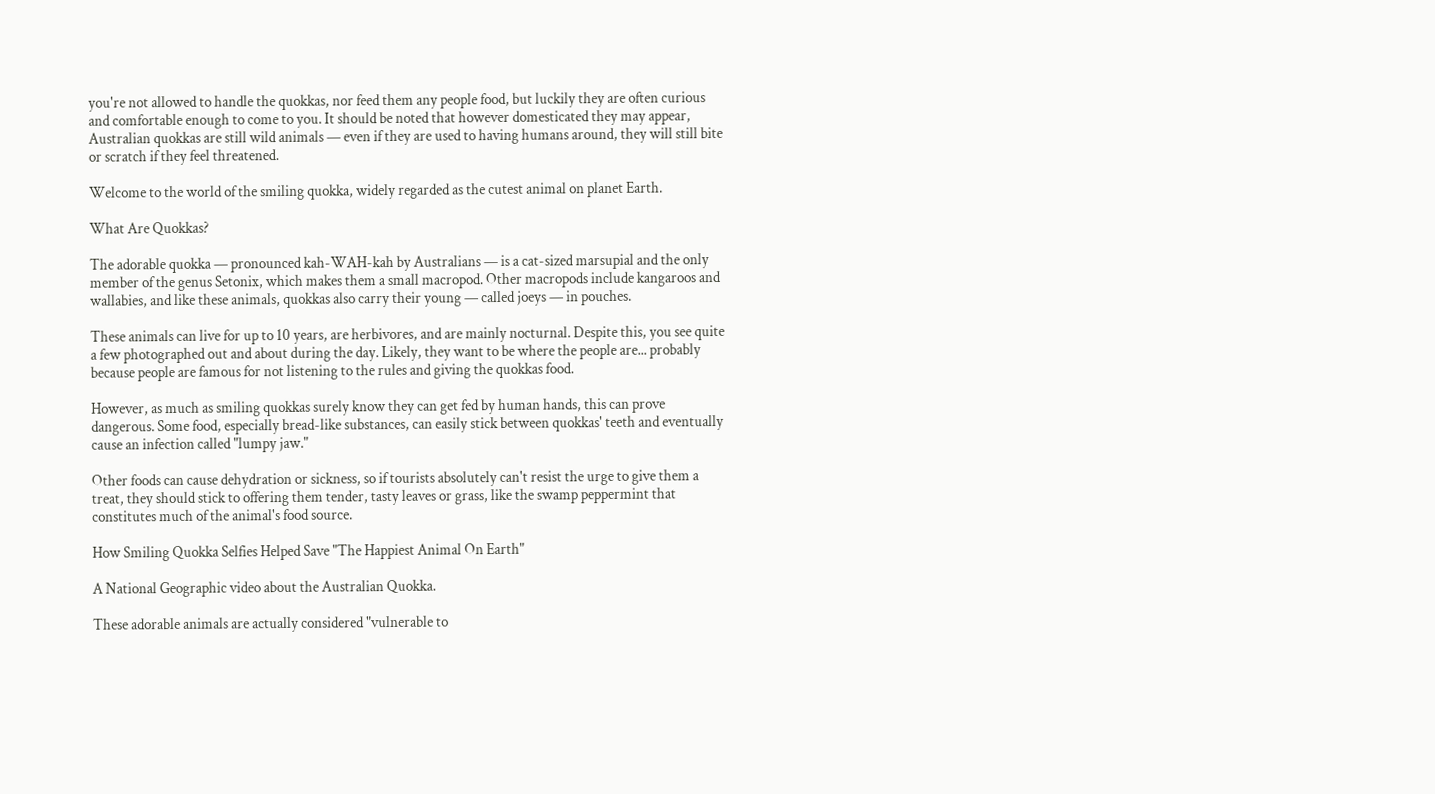you're not allowed to handle the quokkas, nor feed them any people food, but luckily they are often curious and comfortable enough to come to you. It should be noted that however domesticated they may appear, Australian quokkas are still wild animals — even if they are used to having humans around, they will still bite or scratch if they feel threatened.

Welcome to the world of the smiling quokka, widely regarded as the cutest animal on planet Earth.

What Are Quokkas?

The adorable quokka — pronounced kah-WAH-kah by Australians — is a cat-sized marsupial and the only member of the genus Setonix, which makes them a small macropod. Other macropods include kangaroos and wallabies, and like these animals, quokkas also carry their young — called joeys — in pouches.

These animals can live for up to 10 years, are herbivores, and are mainly nocturnal. Despite this, you see quite a few photographed out and about during the day. Likely, they want to be where the people are... probably because people are famous for not listening to the rules and giving the quokkas food.

However, as much as smiling quokkas surely know they can get fed by human hands, this can prove dangerous. Some food, especially bread-like substances, can easily stick between quokkas' teeth and eventually cause an infection called "lumpy jaw."

Other foods can cause dehydration or sickness, so if tourists absolutely can't resist the urge to give them a treat, they should stick to offering them tender, tasty leaves or grass, like the swamp peppermint that constitutes much of the animal's food source.

How Smiling Quokka Selfies Helped Save "The Happiest Animal On Earth"

A National Geographic video about the Australian Quokka.

These adorable animals are actually considered "vulnerable to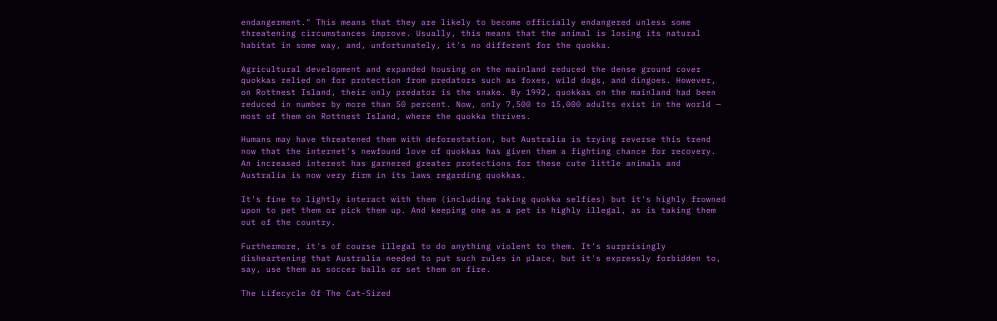endangerment." This means that they are likely to become officially endangered unless some threatening circumstances improve. Usually, this means that the animal is losing its natural habitat in some way, and, unfortunately, it's no different for the quokka.

Agricultural development and expanded housing on the mainland reduced the dense ground cover quokkas relied on for protection from predators such as foxes, wild dogs, and dingoes. However, on Rottnest Island, their only predator is the snake. By 1992, quokkas on the mainland had been reduced in number by more than 50 percent. Now, only 7,500 to 15,000 adults exist in the world — most of them on Rottnest Island, where the quokka thrives.

Humans may have threatened them with deforestation, but Australia is trying reverse this trend now that the internet's newfound love of quokkas has given them a fighting chance for recovery. An increased interest has garnered greater protections for these cute little animals and Australia is now very firm in its laws regarding quokkas.

It's fine to lightly interact with them (including taking quokka selfies) but it's highly frowned upon to pet them or pick them up. And keeping one as a pet is highly illegal, as is taking them out of the country.

Furthermore, it's of course illegal to do anything violent to them. It's surprisingly disheartening that Australia needed to put such rules in place, but it's expressly forbidden to, say, use them as soccer balls or set them on fire.

The Lifecycle Of The Cat-Sized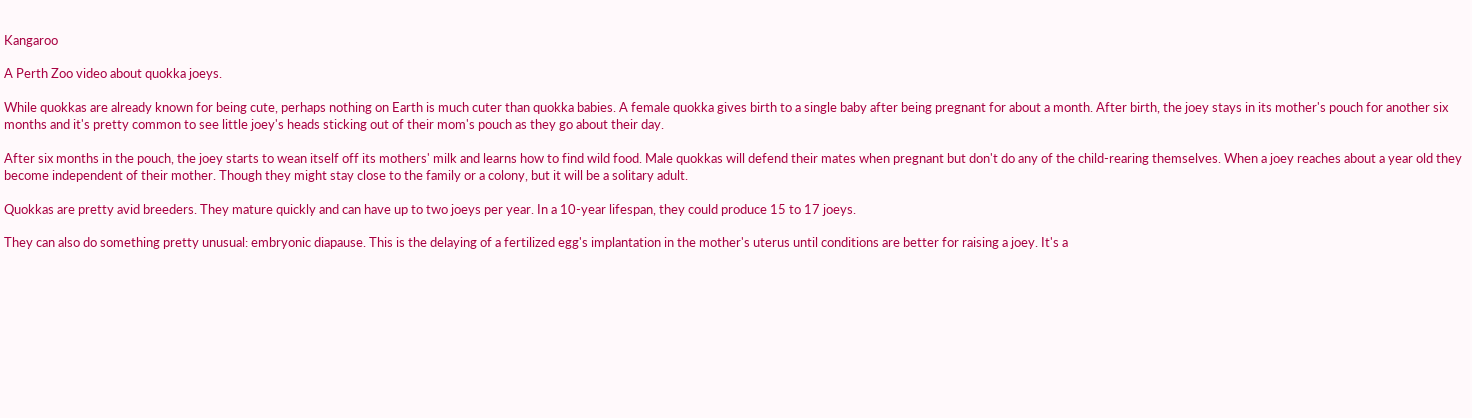Kangaroo

A Perth Zoo video about quokka joeys.

While quokkas are already known for being cute, perhaps nothing on Earth is much cuter than quokka babies. A female quokka gives birth to a single baby after being pregnant for about a month. After birth, the joey stays in its mother's pouch for another six months and it's pretty common to see little joey's heads sticking out of their mom's pouch as they go about their day.

After six months in the pouch, the joey starts to wean itself off its mothers' milk and learns how to find wild food. Male quokkas will defend their mates when pregnant but don't do any of the child-rearing themselves. When a joey reaches about a year old they become independent of their mother. Though they might stay close to the family or a colony, but it will be a solitary adult.

Quokkas are pretty avid breeders. They mature quickly and can have up to two joeys per year. In a 10-year lifespan, they could produce 15 to 17 joeys.

They can also do something pretty unusual: embryonic diapause. This is the delaying of a fertilized egg's implantation in the mother's uterus until conditions are better for raising a joey. It's a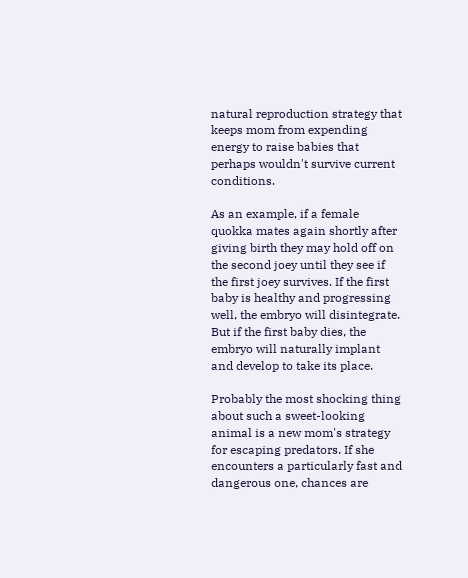natural reproduction strategy that keeps mom from expending energy to raise babies that perhaps wouldn't survive current conditions.

As an example, if a female quokka mates again shortly after giving birth they may hold off on the second joey until they see if the first joey survives. If the first baby is healthy and progressing well, the embryo will disintegrate. But if the first baby dies, the embryo will naturally implant and develop to take its place.

Probably the most shocking thing about such a sweet-looking animal is a new mom's strategy for escaping predators. If she encounters a particularly fast and dangerous one, chances are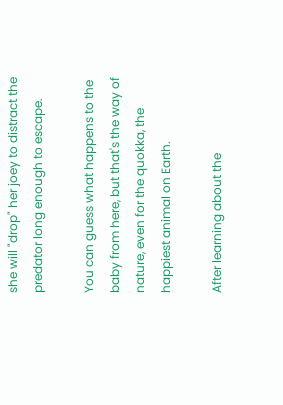she will "drop" her joey to distract the predator long enough to escape.

You can guess what happens to the baby from here, but that's the way of nature, even for the quokka, the happiest animal on Earth.

After learning about the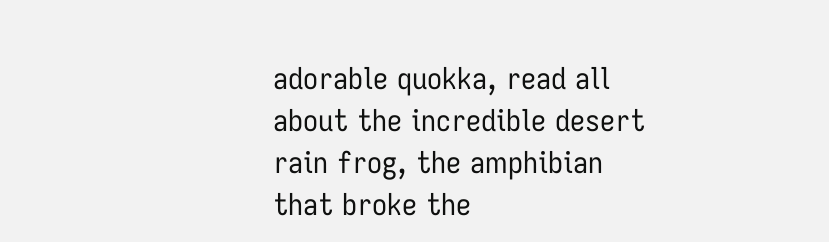adorable quokka, read all about the incredible desert rain frog, the amphibian that broke the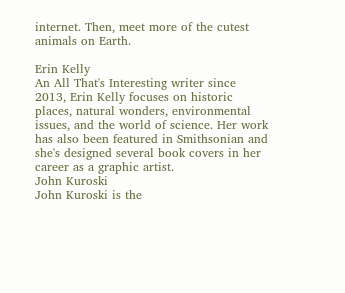internet. Then, meet more of the cutest animals on Earth.

Erin Kelly
An All That's Interesting writer since 2013, Erin Kelly focuses on historic places, natural wonders, environmental issues, and the world of science. Her work has also been featured in Smithsonian and she's designed several book covers in her career as a graphic artist.
John Kuroski
John Kuroski is the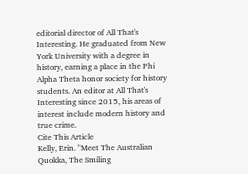editorial director of All That's Interesting. He graduated from New York University with a degree in history, earning a place in the Phi Alpha Theta honor society for history students. An editor at All That's Interesting since 2015, his areas of interest include modern history and true crime.
Cite This Article
Kelly, Erin. "Meet The Australian Quokka, The Smiling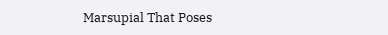Marsupial That Poses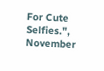For Cute Selfies.", November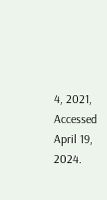4, 2021, Accessed April 19, 2024.